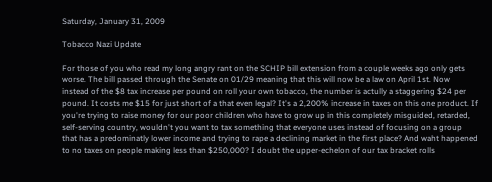Saturday, January 31, 2009

Tobacco Nazi Update

For those of you who read my long angry rant on the SCHIP bill extension from a couple weeks ago only gets worse. The bill passed through the Senate on 01/29 meaning that this will now be a law on April 1st. Now instead of the $8 tax increase per pound on roll your own tobacco, the number is actully a staggering $24 per pound. It costs me $15 for just short of a that even legal? It's a 2,200% increase in taxes on this one product. If you're trying to raise money for our poor children who have to grow up in this completely misguided, retarded, self-serving country, wouldn't you want to tax something that everyone uses instead of focusing on a group that has a predominatly lower income and trying to rape a declining market in the first place? And waht happened to no taxes on people making less than $250,000? I doubt the upper-echelon of our tax bracket rolls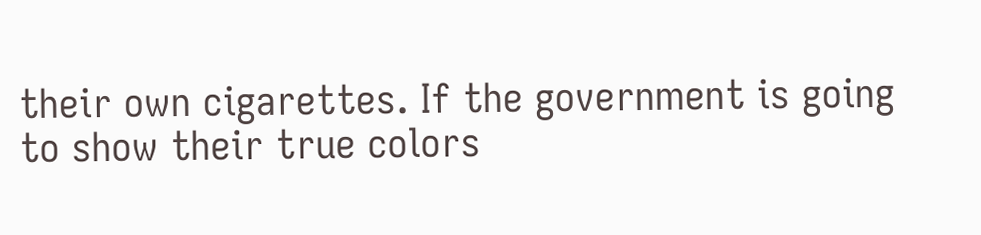their own cigarettes. If the government is going to show their true colors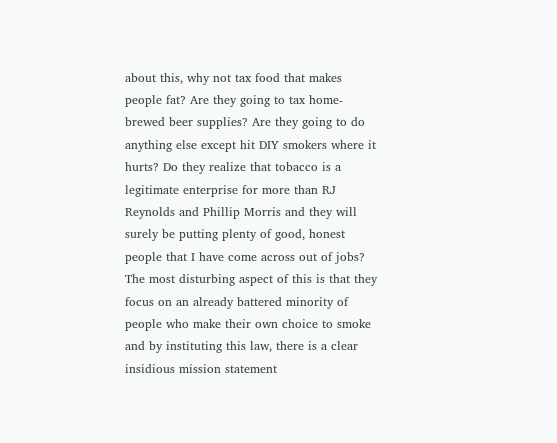about this, why not tax food that makes people fat? Are they going to tax home-brewed beer supplies? Are they going to do anything else except hit DIY smokers where it hurts? Do they realize that tobacco is a legitimate enterprise for more than RJ Reynolds and Phillip Morris and they will surely be putting plenty of good, honest people that I have come across out of jobs? The most disturbing aspect of this is that they focus on an already battered minority of people who make their own choice to smoke and by instituting this law, there is a clear insidious mission statement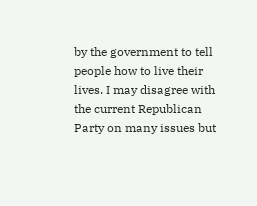by the government to tell people how to live their lives. I may disagree with the current Republican Party on many issues but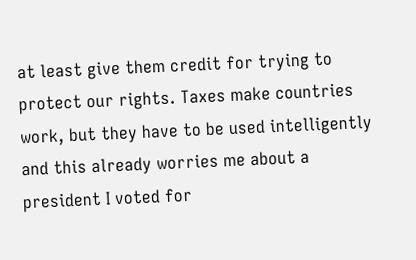at least give them credit for trying to protect our rights. Taxes make countries work, but they have to be used intelligently and this already worries me about a president I voted for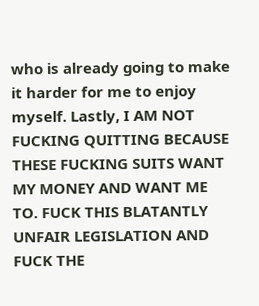who is already going to make it harder for me to enjoy myself. Lastly, I AM NOT FUCKING QUITTING BECAUSE THESE FUCKING SUITS WANT MY MONEY AND WANT ME TO. FUCK THIS BLATANTLY UNFAIR LEGISLATION AND FUCK THE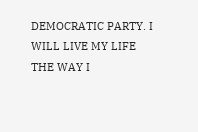DEMOCRATIC PARTY. I WILL LIVE MY LIFE THE WAY I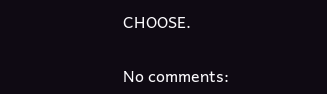CHOOSE.

No comments: